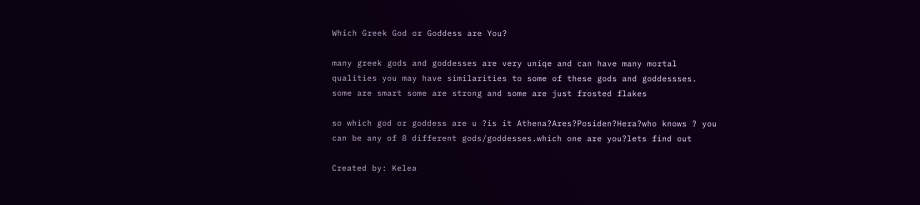Which Greek God or Goddess are You?

many greek gods and goddesses are very uniqe and can have many mortal qualities you may have similarities to some of these gods and goddessses. some are smart some are strong and some are just frosted flakes

so which god or goddess are u ?is it Athena?Ares?Posiden?Hera?who knows ? you can be any of 8 different gods/goddesses.which one are you?lets find out

Created by: Kelea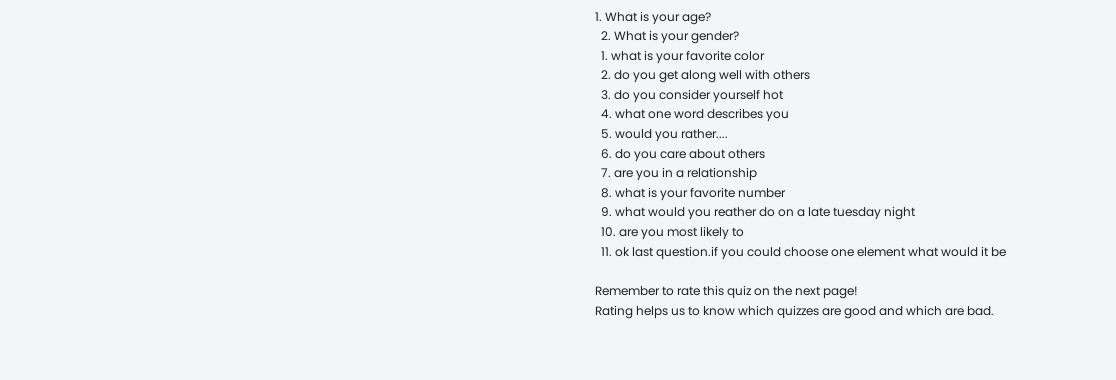1. What is your age?
  2. What is your gender?
  1. what is your favorite color
  2. do you get along well with others
  3. do you consider yourself hot
  4. what one word describes you
  5. would you rather....
  6. do you care about others
  7. are you in a relationship
  8. what is your favorite number
  9. what would you reather do on a late tuesday night
  10. are you most likely to
  11. ok last question.if you could choose one element what would it be

Remember to rate this quiz on the next page!
Rating helps us to know which quizzes are good and which are bad.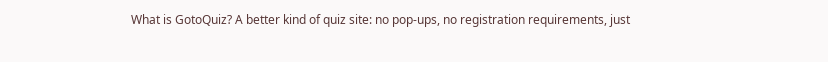What is GotoQuiz? A better kind of quiz site: no pop-ups, no registration requirements, just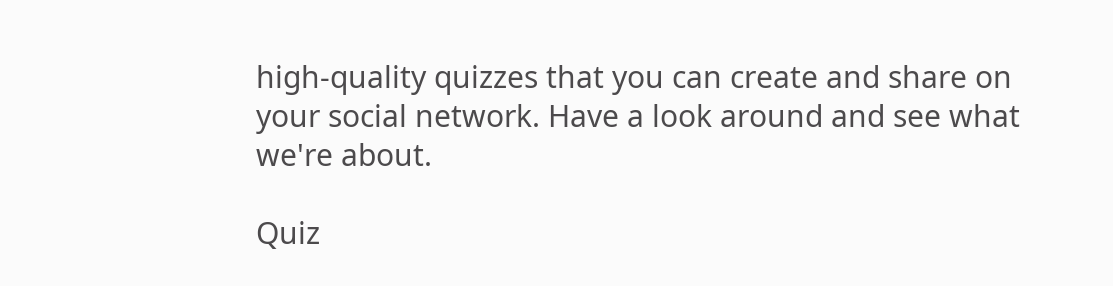high-quality quizzes that you can create and share on your social network. Have a look around and see what we're about.

Quiz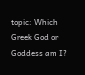topic: Which Greek God or Goddess am I?